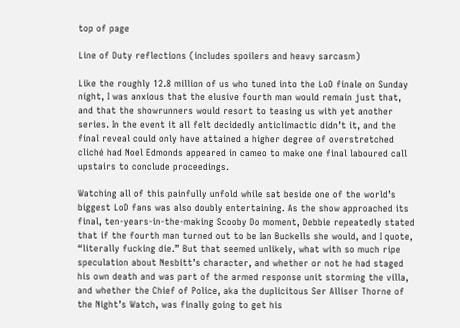top of page

Line of Duty reflections (includes spoilers and heavy sarcasm)

Like the roughly 12.8 million of us who tuned into the LoD finale on Sunday night, I was anxious that the elusive fourth man would remain just that, and that the showrunners would resort to teasing us with yet another series. In the event it all felt decidedly anticlimactic didn’t it, and the final reveal could only have attained a higher degree of overstretched cliché had Noel Edmonds appeared in cameo to make one final laboured call upstairs to conclude proceedings.

Watching all of this painfully unfold while sat beside one of the world’s biggest LoD fans was also doubly entertaining. As the show approached its final, ten-years-in-the-making Scooby Do moment, Debbie repeatedly stated that if the fourth man turned out to be Ian Buckells she would, and I quote, “literally fucking die.” But that seemed unlikely, what with so much ripe speculation about Nesbitt’s character, and whether or not he had staged his own death and was part of the armed response unit storming the villa, and whether the Chief of Police, aka the duplicitous Ser Alliser Thorne of the Night’s Watch, was finally going to get his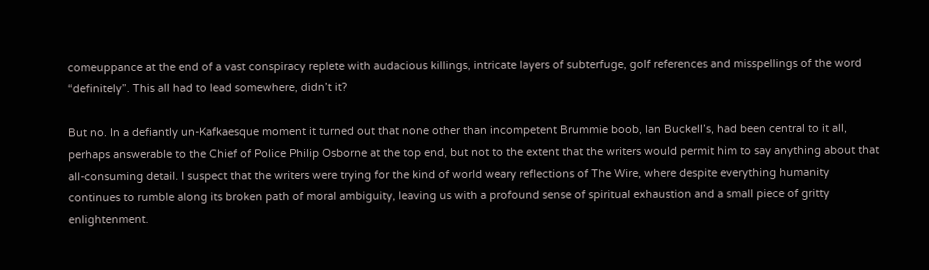comeuppance at the end of a vast conspiracy replete with audacious killings, intricate layers of subterfuge, golf references and misspellings of the word “definitely”. This all had to lead somewhere, didn’t it?

But no. In a defiantly un-Kafkaesque moment it turned out that none other than incompetent Brummie boob, Ian Buckell’s, had been central to it all, perhaps answerable to the Chief of Police Philip Osborne at the top end, but not to the extent that the writers would permit him to say anything about that all-consuming detail. I suspect that the writers were trying for the kind of world weary reflections of The Wire, where despite everything humanity continues to rumble along its broken path of moral ambiguity, leaving us with a profound sense of spiritual exhaustion and a small piece of gritty enlightenment.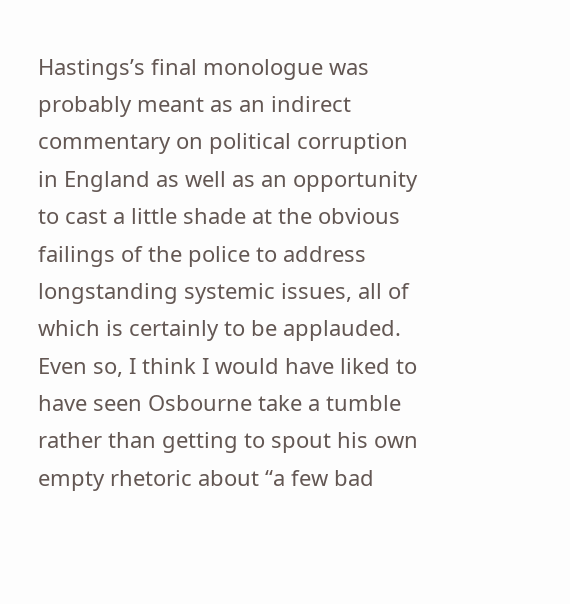Hastings’s final monologue was probably meant as an indirect commentary on political corruption in England as well as an opportunity to cast a little shade at the obvious failings of the police to address longstanding systemic issues, all of which is certainly to be applauded. Even so, I think I would have liked to have seen Osbourne take a tumble rather than getting to spout his own empty rhetoric about “a few bad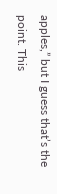apples,” but I guess that’s the point. This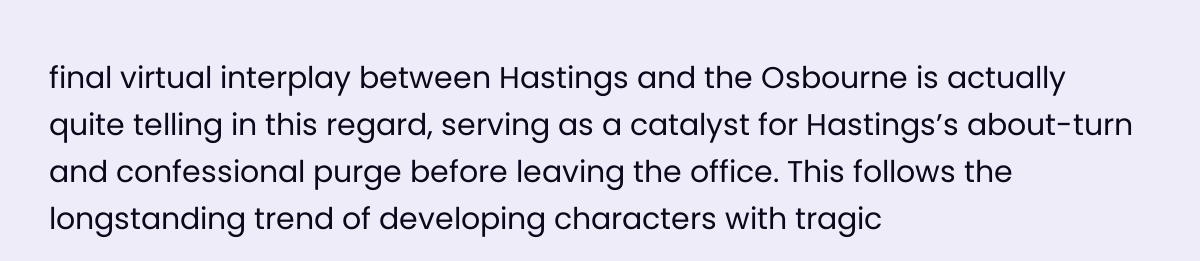final virtual interplay between Hastings and the Osbourne is actually quite telling in this regard, serving as a catalyst for Hastings’s about-turn and confessional purge before leaving the office. This follows the longstanding trend of developing characters with tragic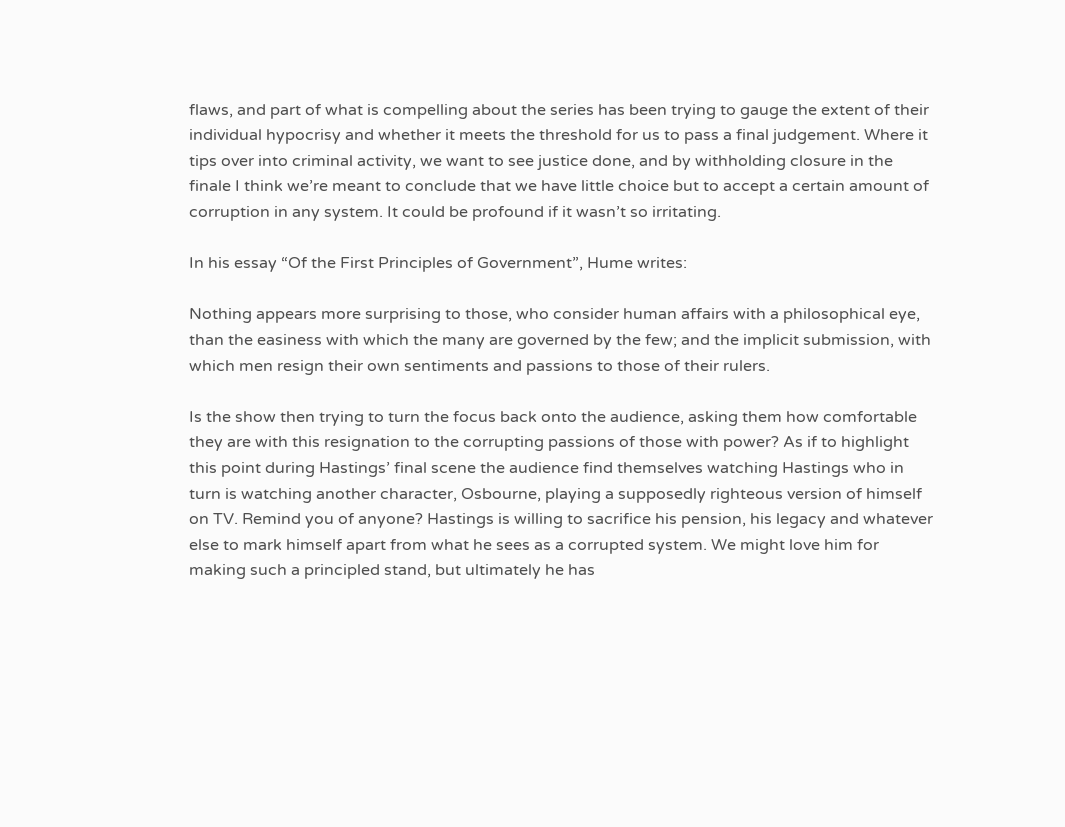flaws, and part of what is compelling about the series has been trying to gauge the extent of their individual hypocrisy and whether it meets the threshold for us to pass a final judgement. Where it tips over into criminal activity, we want to see justice done, and by withholding closure in the finale I think we’re meant to conclude that we have little choice but to accept a certain amount of corruption in any system. It could be profound if it wasn’t so irritating.

In his essay “Of the First Principles of Government”, Hume writes:

Nothing appears more surprising to those, who consider human affairs with a philosophical eye, than the easiness with which the many are governed by the few; and the implicit submission, with which men resign their own sentiments and passions to those of their rulers.

Is the show then trying to turn the focus back onto the audience, asking them how comfortable they are with this resignation to the corrupting passions of those with power? As if to highlight this point during Hastings’ final scene the audience find themselves watching Hastings who in turn is watching another character, Osbourne, playing a supposedly righteous version of himself on TV. Remind you of anyone? Hastings is willing to sacrifice his pension, his legacy and whatever else to mark himself apart from what he sees as a corrupted system. We might love him for making such a principled stand, but ultimately he has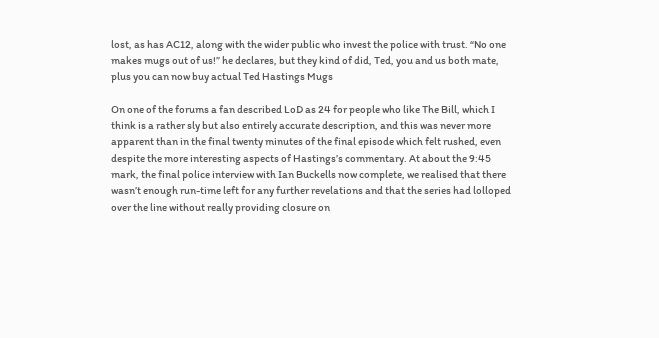lost, as has AC12, along with the wider public who invest the police with trust. “No one makes mugs out of us!” he declares, but they kind of did, Ted, you and us both mate, plus you can now buy actual Ted Hastings Mugs

On one of the forums a fan described LoD as 24 for people who like The Bill, which I think is a rather sly but also entirely accurate description, and this was never more apparent than in the final twenty minutes of the final episode which felt rushed, even despite the more interesting aspects of Hastings’s commentary. At about the 9:45 mark, the final police interview with Ian Buckells now complete, we realised that there wasn’t enough run-time left for any further revelations and that the series had lolloped over the line without really providing closure on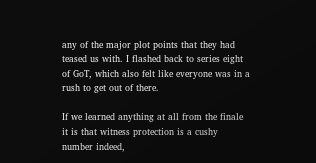any of the major plot points that they had teased us with. I flashed back to series eight of GoT, which also felt like everyone was in a rush to get out of there.

If we learned anything at all from the finale it is that witness protection is a cushy number indeed,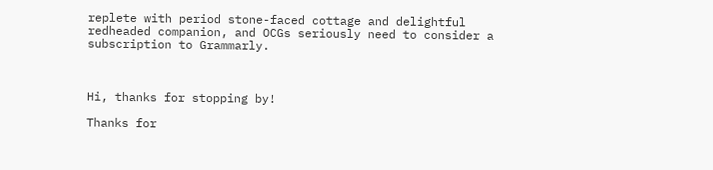replete with period stone-faced cottage and delightful redheaded companion, and OCGs seriously need to consider a subscription to Grammarly.



Hi, thanks for stopping by!

Thanks for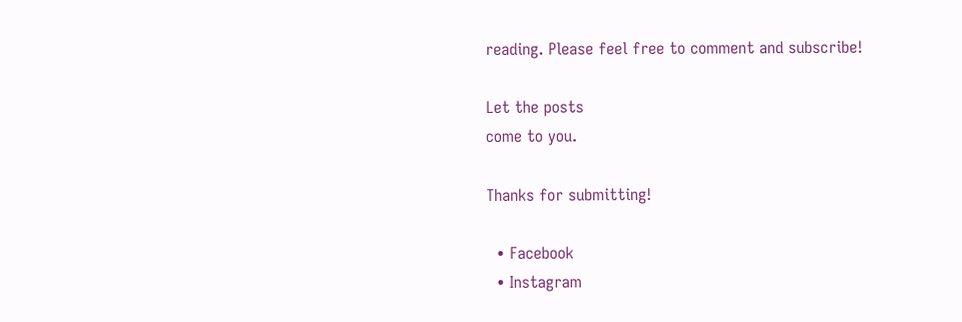reading. Please feel free to comment and subscribe!

Let the posts
come to you.

Thanks for submitting!

  • Facebook
  • Instagram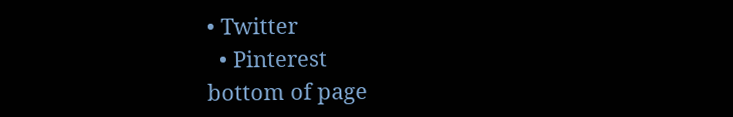• Twitter
  • Pinterest
bottom of page